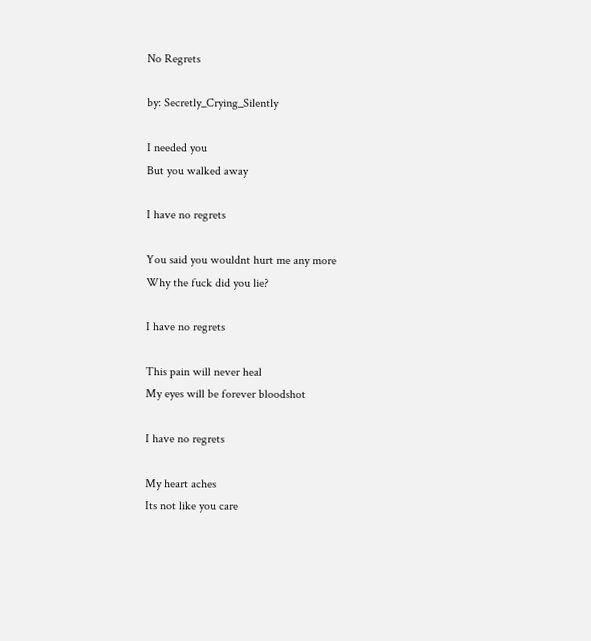No Regrets

by: Secretly_Crying_Silently

I needed you
But you walked away

I have no regrets

You said you wouldnt hurt me any more
Why the fuck did you lie?

I have no regrets

This pain will never heal
My eyes will be forever bloodshot

I have no regrets

My heart aches
Its not like you care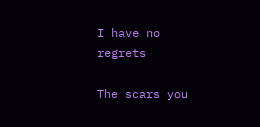I have no regrets

The scars you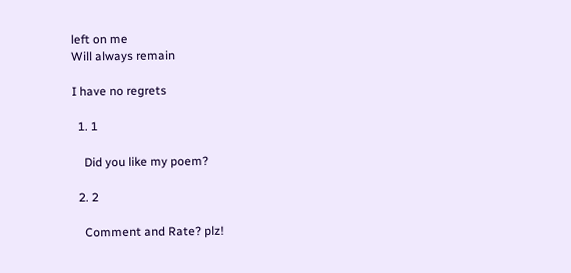left on me
Will always remain

I have no regrets

  1. 1

    Did you like my poem?

  2. 2

    Comment and Rate? plz!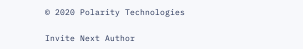© 2020 Polarity Technologies

Invite Next Author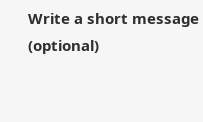Write a short message (optional)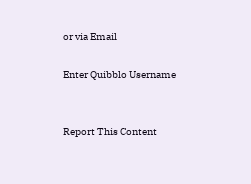or via Email

Enter Quibblo Username


Report This Content